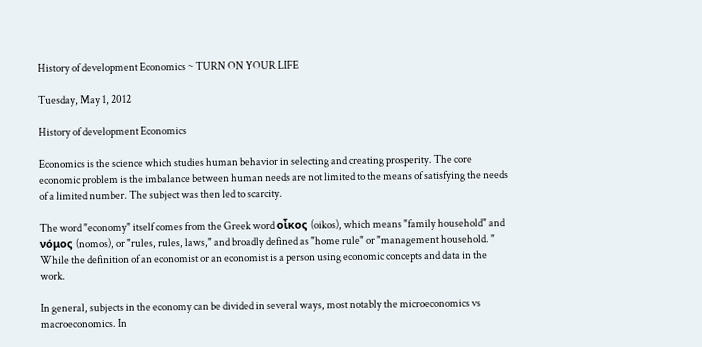History of development Economics ~ TURN ON YOUR LIFE

Tuesday, May 1, 2012

History of development Economics

Economics is the science which studies human behavior in selecting and creating prosperity. The core economic problem is the imbalance between human needs are not limited to the means of satisfying the needs of a limited number. The subject was then led to scarcity.

The word "economy" itself comes from the Greek word οἶκος (oikos), which means "family household" and νόμος (nomos), or "rules, rules, laws," and broadly defined as "home rule" or "management household. " While the definition of an economist or an economist is a person using economic concepts and data in the work.

In general, subjects in the economy can be divided in several ways, most notably the microeconomics vs macroeconomics. In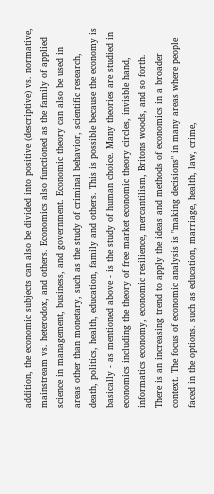addition, the economic subjects can also be divided into positive (descriptive) vs. normative, mainstream vs. heterodox, and others. Economics also functioned as the family of applied science in management, business, and government. Economic theory can also be used in areas other than monetary, such as the study of criminal behavior, scientific research, death, politics, health, education, family and others. This is possible because the economy is basically - as mentioned above - is the study of human choice. Many theories are studied in economics including the theory of free market economic theory circles, invisble hand, informatics economy, economic resilience, mercantilism, Britons woods, and so forth.
There is an increasing trend to apply the ideas and methods of economics in a broader context. The focus of economic analysis is "making decisions" in many areas where people faced in the options. such as education, marriage, health, law, crime,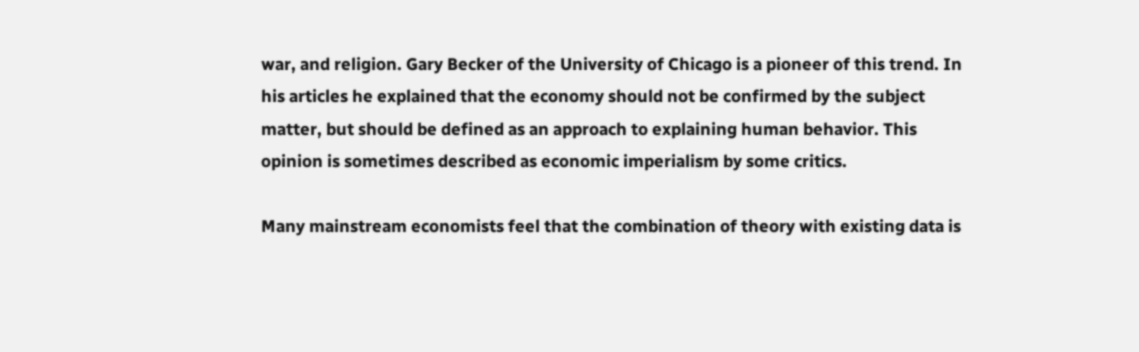war, and religion. Gary Becker of the University of Chicago is a pioneer of this trend. In his articles he explained that the economy should not be confirmed by the subject matter, but should be defined as an approach to explaining human behavior. This opinion is sometimes described as economic imperialism by some critics.

Many mainstream economists feel that the combination of theory with existing data is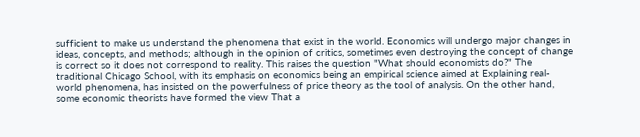sufficient to make us understand the phenomena that exist in the world. Economics will undergo major changes in ideas, concepts, and methods; although in the opinion of critics, sometimes even destroying the concept of change is correct so it does not correspond to reality. This raises the question "What should economists do?" The traditional Chicago School, with its emphasis on economics being an empirical science aimed at Explaining real-world phenomena, has insisted on the powerfulness of price theory as the tool of analysis. On the other hand, some economic theorists have formed the view That a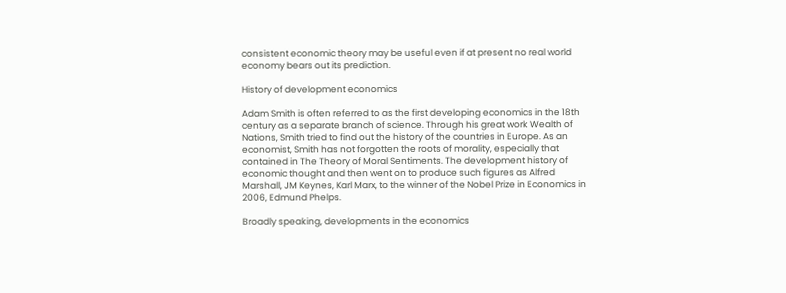consistent economic theory may be useful even if at present no real world economy bears out its prediction.

History of development economics

Adam Smith is often referred to as the first developing economics in the 18th century as a separate branch of science. Through his great work Wealth of Nations, Smith tried to find out the history of the countries in Europe. As an economist, Smith has not forgotten the roots of morality, especially that contained in The Theory of Moral Sentiments. The development history of economic thought and then went on to produce such figures as Alfred Marshall, JM Keynes, Karl Marx, to the winner of the Nobel Prize in Economics in 2006, Edmund Phelps.

Broadly speaking, developments in the economics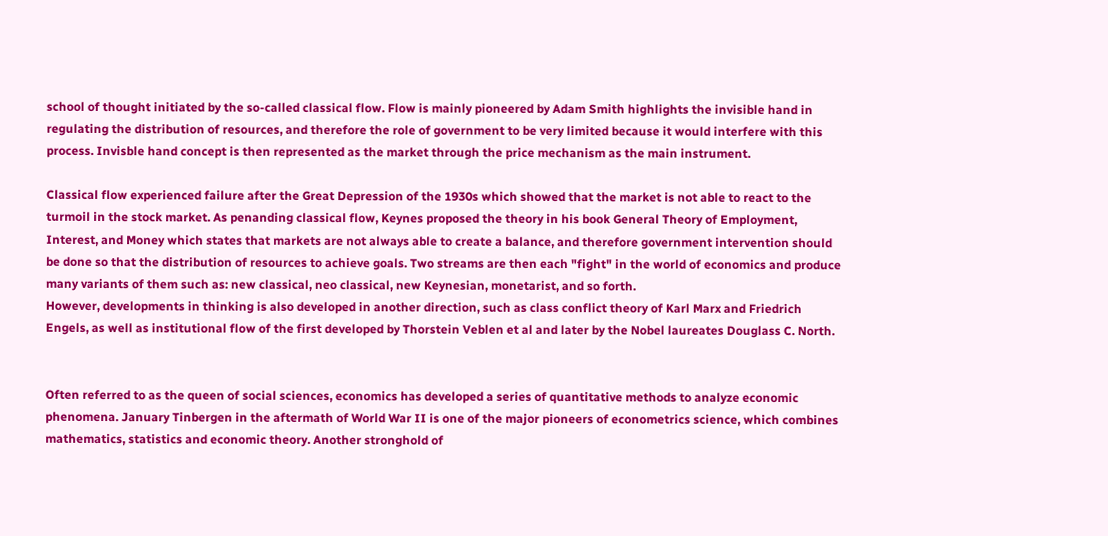school of thought initiated by the so-called classical flow. Flow is mainly pioneered by Adam Smith highlights the invisible hand in regulating the distribution of resources, and therefore the role of government to be very limited because it would interfere with this process. Invisble hand concept is then represented as the market through the price mechanism as the main instrument.

Classical flow experienced failure after the Great Depression of the 1930s which showed that the market is not able to react to the turmoil in the stock market. As penanding classical flow, Keynes proposed the theory in his book General Theory of Employment, Interest, and Money which states that markets are not always able to create a balance, and therefore government intervention should be done so that the distribution of resources to achieve goals. Two streams are then each "fight" in the world of economics and produce many variants of them such as: new classical, neo classical, new Keynesian, monetarist, and so forth.
However, developments in thinking is also developed in another direction, such as class conflict theory of Karl Marx and Friedrich Engels, as well as institutional flow of the first developed by Thorstein Veblen et al and later by the Nobel laureates Douglass C. North.


Often referred to as the queen of social sciences, economics has developed a series of quantitative methods to analyze economic phenomena. January Tinbergen in the aftermath of World War II is one of the major pioneers of econometrics science, which combines mathematics, statistics and economic theory. Another stronghold of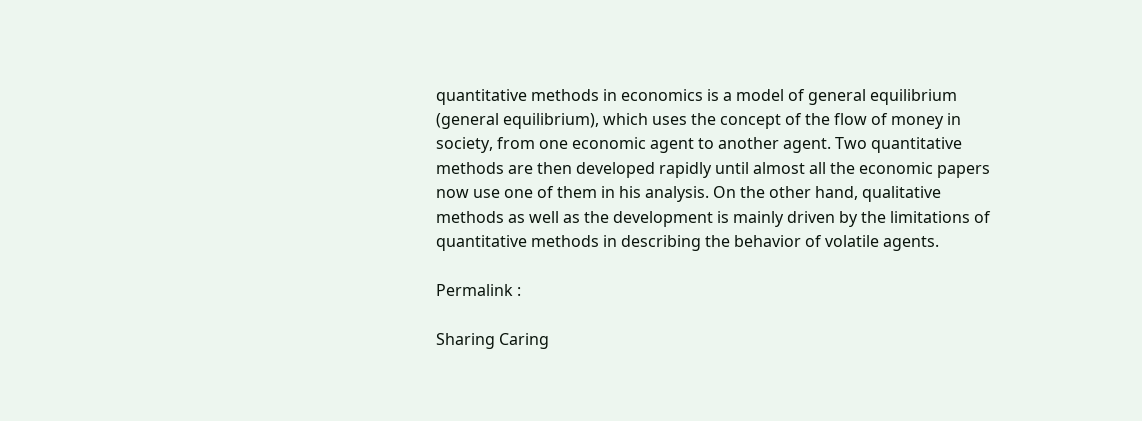quantitative methods in economics is a model of general equilibrium (general equilibrium), which uses the concept of the flow of money in society, from one economic agent to another agent. Two quantitative methods are then developed rapidly until almost all the economic papers now use one of them in his analysis. On the other hand, qualitative methods as well as the development is mainly driven by the limitations of quantitative methods in describing the behavior of volatile agents.

Permalink :

Sharing Caring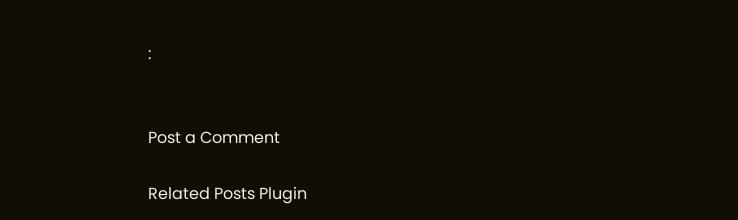:


Post a Comment

Related Posts Plugin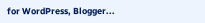for WordPress, Blogger...